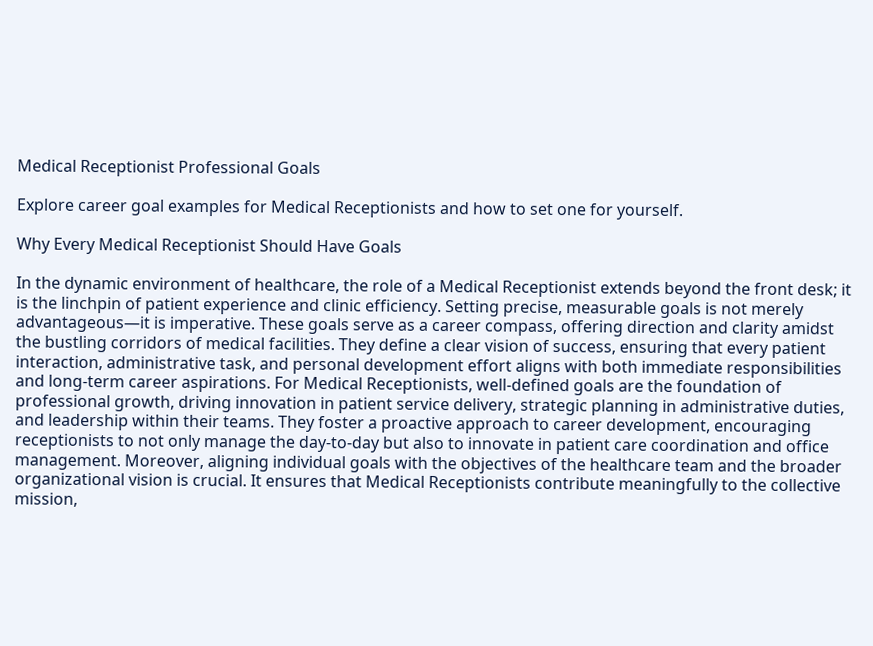Medical Receptionist Professional Goals

Explore career goal examples for Medical Receptionists and how to set one for yourself.

Why Every Medical Receptionist Should Have Goals

In the dynamic environment of healthcare, the role of a Medical Receptionist extends beyond the front desk; it is the linchpin of patient experience and clinic efficiency. Setting precise, measurable goals is not merely advantageous—it is imperative. These goals serve as a career compass, offering direction and clarity amidst the bustling corridors of medical facilities. They define a clear vision of success, ensuring that every patient interaction, administrative task, and personal development effort aligns with both immediate responsibilities and long-term career aspirations. For Medical Receptionists, well-defined goals are the foundation of professional growth, driving innovation in patient service delivery, strategic planning in administrative duties, and leadership within their teams. They foster a proactive approach to career development, encouraging receptionists to not only manage the day-to-day but also to innovate in patient care coordination and office management. Moreover, aligning individual goals with the objectives of the healthcare team and the broader organizational vision is crucial. It ensures that Medical Receptionists contribute meaningfully to the collective mission,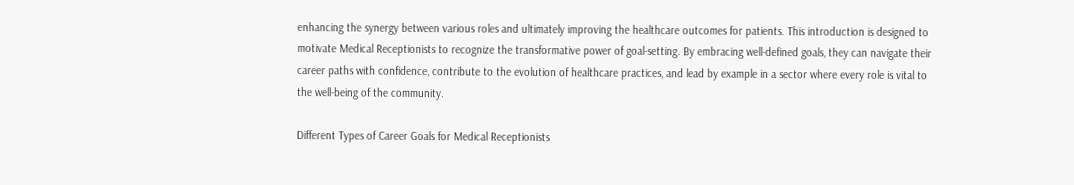enhancing the synergy between various roles and ultimately improving the healthcare outcomes for patients. This introduction is designed to motivate Medical Receptionists to recognize the transformative power of goal-setting. By embracing well-defined goals, they can navigate their career paths with confidence, contribute to the evolution of healthcare practices, and lead by example in a sector where every role is vital to the well-being of the community.

Different Types of Career Goals for Medical Receptionists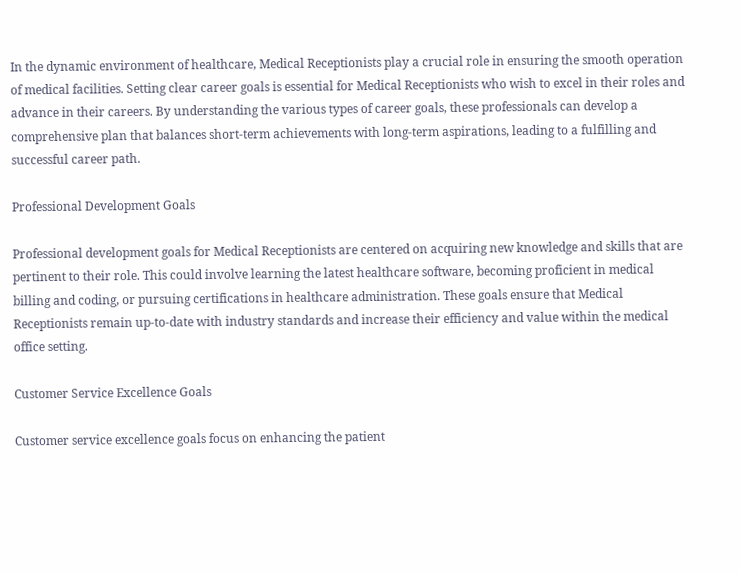In the dynamic environment of healthcare, Medical Receptionists play a crucial role in ensuring the smooth operation of medical facilities. Setting clear career goals is essential for Medical Receptionists who wish to excel in their roles and advance in their careers. By understanding the various types of career goals, these professionals can develop a comprehensive plan that balances short-term achievements with long-term aspirations, leading to a fulfilling and successful career path.

Professional Development Goals

Professional development goals for Medical Receptionists are centered on acquiring new knowledge and skills that are pertinent to their role. This could involve learning the latest healthcare software, becoming proficient in medical billing and coding, or pursuing certifications in healthcare administration. These goals ensure that Medical Receptionists remain up-to-date with industry standards and increase their efficiency and value within the medical office setting.

Customer Service Excellence Goals

Customer service excellence goals focus on enhancing the patient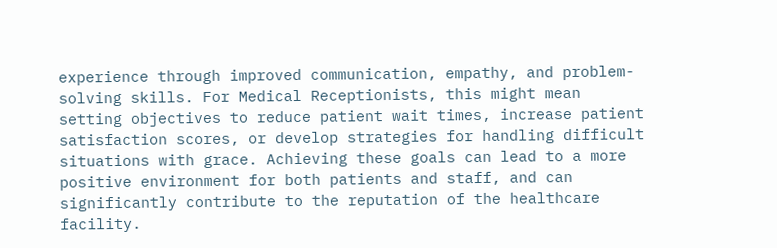experience through improved communication, empathy, and problem-solving skills. For Medical Receptionists, this might mean setting objectives to reduce patient wait times, increase patient satisfaction scores, or develop strategies for handling difficult situations with grace. Achieving these goals can lead to a more positive environment for both patients and staff, and can significantly contribute to the reputation of the healthcare facility.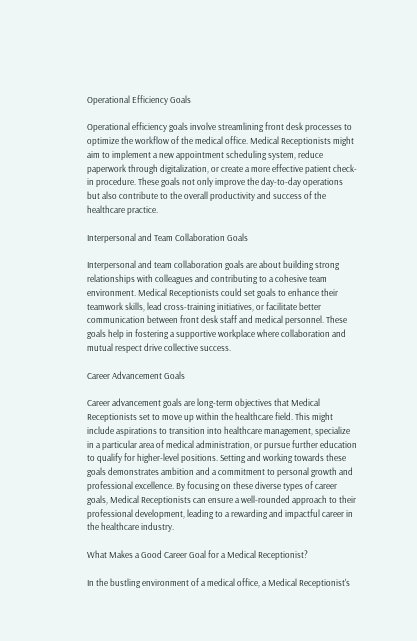Operational Efficiency Goals

Operational efficiency goals involve streamlining front desk processes to optimize the workflow of the medical office. Medical Receptionists might aim to implement a new appointment scheduling system, reduce paperwork through digitalization, or create a more effective patient check-in procedure. These goals not only improve the day-to-day operations but also contribute to the overall productivity and success of the healthcare practice.

Interpersonal and Team Collaboration Goals

Interpersonal and team collaboration goals are about building strong relationships with colleagues and contributing to a cohesive team environment. Medical Receptionists could set goals to enhance their teamwork skills, lead cross-training initiatives, or facilitate better communication between front desk staff and medical personnel. These goals help in fostering a supportive workplace where collaboration and mutual respect drive collective success.

Career Advancement Goals

Career advancement goals are long-term objectives that Medical Receptionists set to move up within the healthcare field. This might include aspirations to transition into healthcare management, specialize in a particular area of medical administration, or pursue further education to qualify for higher-level positions. Setting and working towards these goals demonstrates ambition and a commitment to personal growth and professional excellence. By focusing on these diverse types of career goals, Medical Receptionists can ensure a well-rounded approach to their professional development, leading to a rewarding and impactful career in the healthcare industry.

What Makes a Good Career Goal for a Medical Receptionist?

In the bustling environment of a medical office, a Medical Receptionist's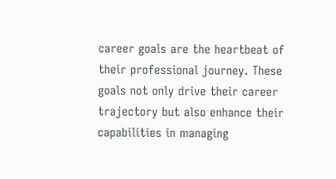career goals are the heartbeat of their professional journey. These goals not only drive their career trajectory but also enhance their capabilities in managing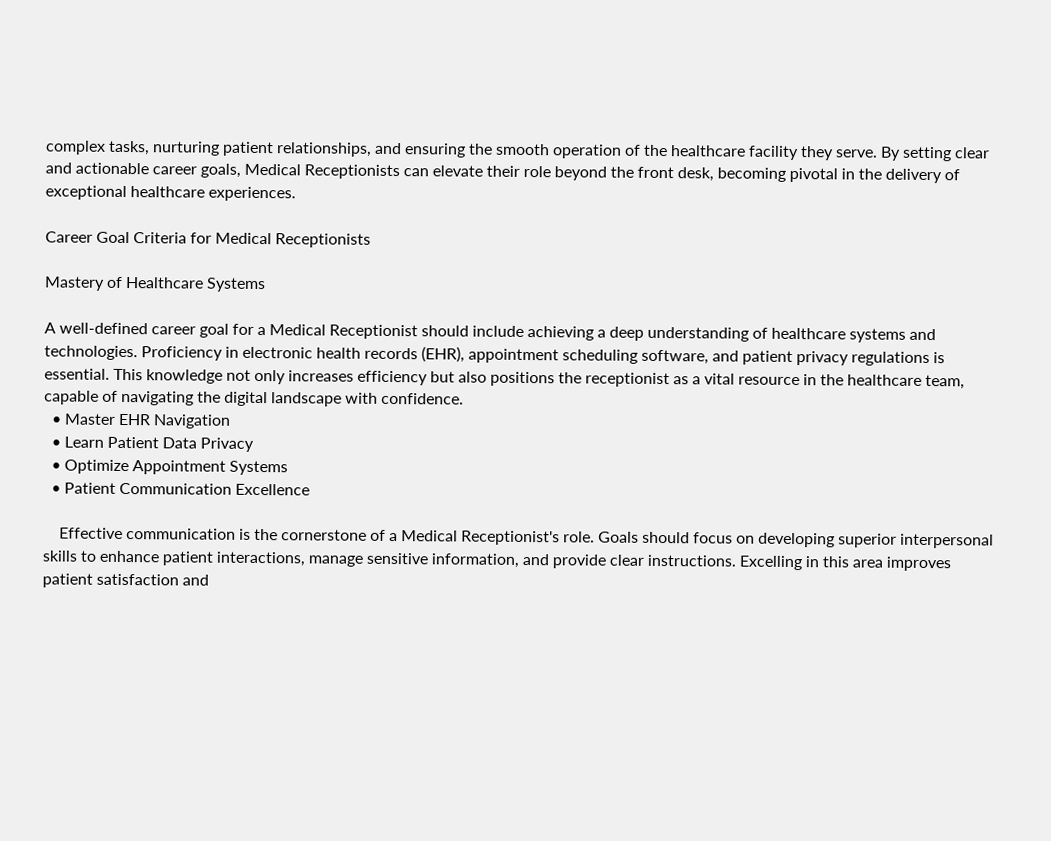complex tasks, nurturing patient relationships, and ensuring the smooth operation of the healthcare facility they serve. By setting clear and actionable career goals, Medical Receptionists can elevate their role beyond the front desk, becoming pivotal in the delivery of exceptional healthcare experiences.

Career Goal Criteria for Medical Receptionists

Mastery of Healthcare Systems

A well-defined career goal for a Medical Receptionist should include achieving a deep understanding of healthcare systems and technologies. Proficiency in electronic health records (EHR), appointment scheduling software, and patient privacy regulations is essential. This knowledge not only increases efficiency but also positions the receptionist as a vital resource in the healthcare team, capable of navigating the digital landscape with confidence.
  • Master EHR Navigation
  • Learn Patient Data Privacy
  • Optimize Appointment Systems
  • Patient Communication Excellence

    Effective communication is the cornerstone of a Medical Receptionist's role. Goals should focus on developing superior interpersonal skills to enhance patient interactions, manage sensitive information, and provide clear instructions. Excelling in this area improves patient satisfaction and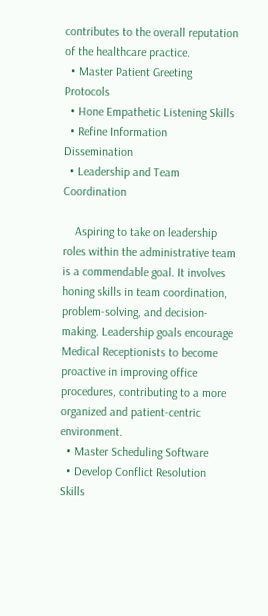contributes to the overall reputation of the healthcare practice.
  • Master Patient Greeting Protocols
  • Hone Empathetic Listening Skills
  • Refine Information Dissemination
  • Leadership and Team Coordination

    Aspiring to take on leadership roles within the administrative team is a commendable goal. It involves honing skills in team coordination, problem-solving, and decision-making. Leadership goals encourage Medical Receptionists to become proactive in improving office procedures, contributing to a more organized and patient-centric environment.
  • Master Scheduling Software
  • Develop Conflict Resolution Skills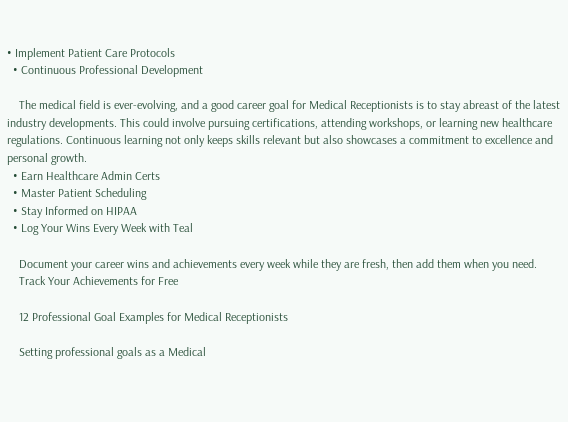• Implement Patient Care Protocols
  • Continuous Professional Development

    The medical field is ever-evolving, and a good career goal for Medical Receptionists is to stay abreast of the latest industry developments. This could involve pursuing certifications, attending workshops, or learning new healthcare regulations. Continuous learning not only keeps skills relevant but also showcases a commitment to excellence and personal growth.
  • Earn Healthcare Admin Certs
  • Master Patient Scheduling
  • Stay Informed on HIPAA
  • Log Your Wins Every Week with Teal

    Document your career wins and achievements every week while they are fresh, then add them when you need.
    Track Your Achievements for Free

    12 Professional Goal Examples for Medical Receptionists

    Setting professional goals as a Medical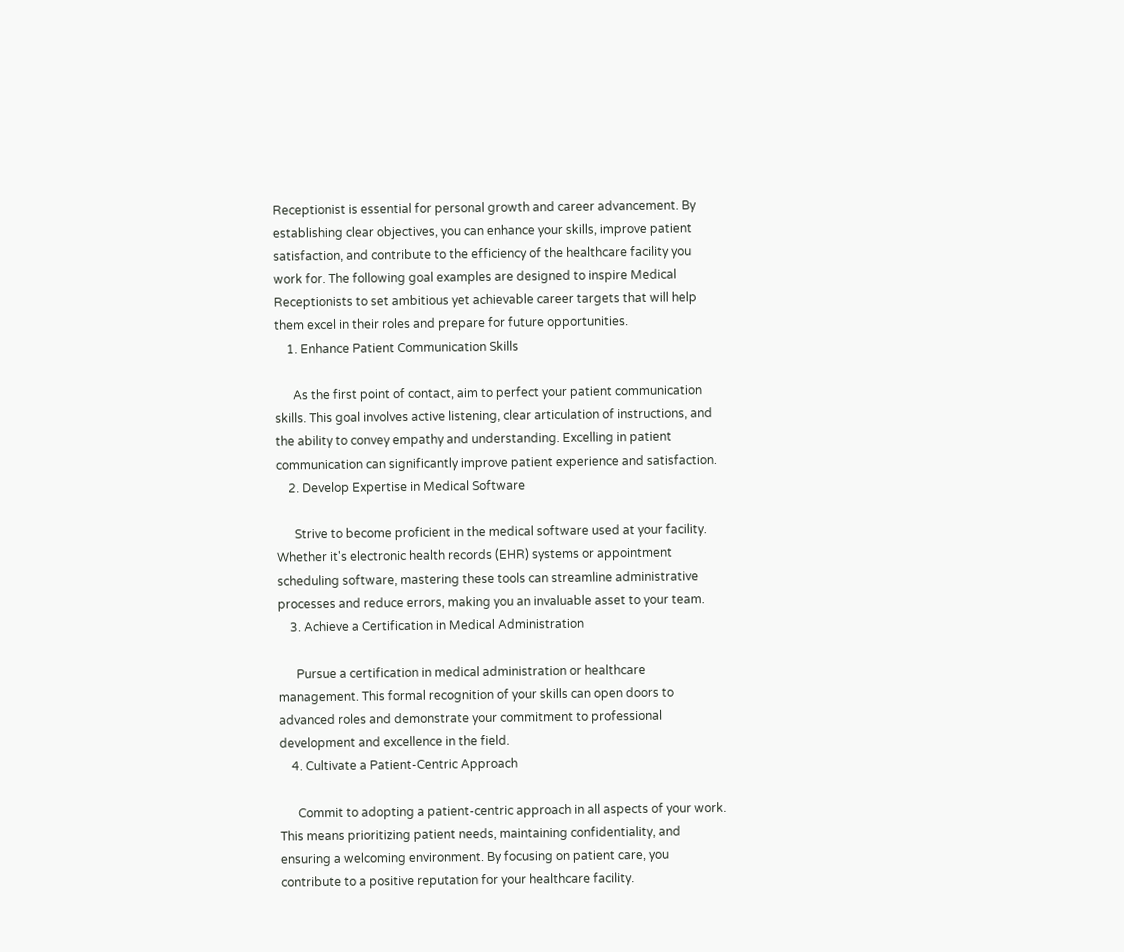Receptionist is essential for personal growth and career advancement. By establishing clear objectives, you can enhance your skills, improve patient satisfaction, and contribute to the efficiency of the healthcare facility you work for. The following goal examples are designed to inspire Medical Receptionists to set ambitious yet achievable career targets that will help them excel in their roles and prepare for future opportunities.
    1. Enhance Patient Communication Skills

      As the first point of contact, aim to perfect your patient communication skills. This goal involves active listening, clear articulation of instructions, and the ability to convey empathy and understanding. Excelling in patient communication can significantly improve patient experience and satisfaction.
    2. Develop Expertise in Medical Software

      Strive to become proficient in the medical software used at your facility. Whether it's electronic health records (EHR) systems or appointment scheduling software, mastering these tools can streamline administrative processes and reduce errors, making you an invaluable asset to your team.
    3. Achieve a Certification in Medical Administration

      Pursue a certification in medical administration or healthcare management. This formal recognition of your skills can open doors to advanced roles and demonstrate your commitment to professional development and excellence in the field.
    4. Cultivate a Patient-Centric Approach

      Commit to adopting a patient-centric approach in all aspects of your work. This means prioritizing patient needs, maintaining confidentiality, and ensuring a welcoming environment. By focusing on patient care, you contribute to a positive reputation for your healthcare facility.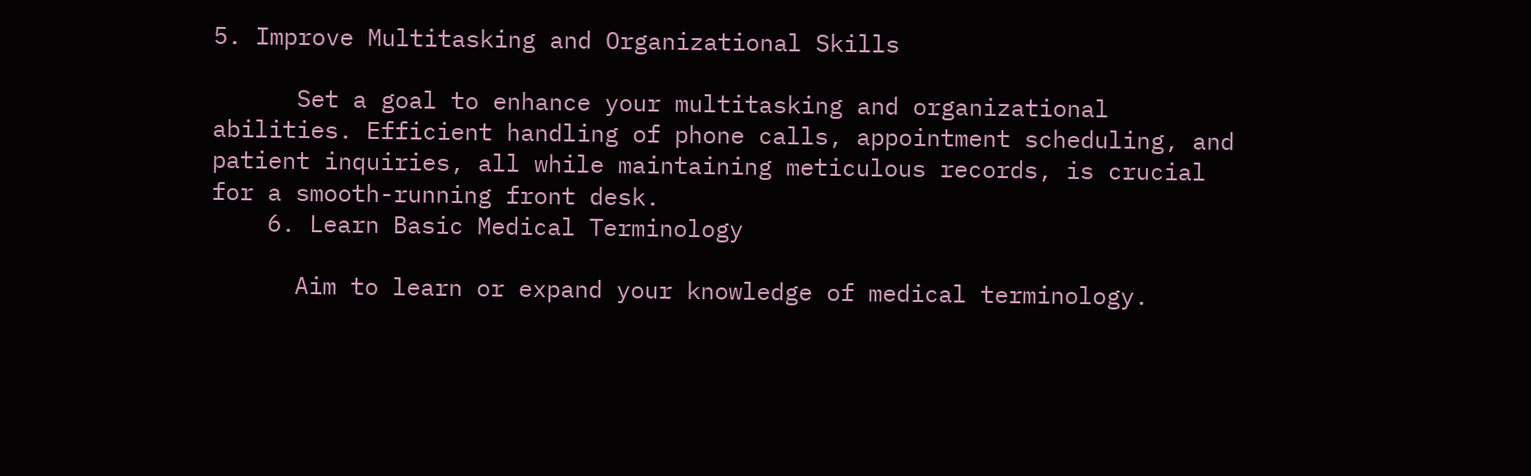5. Improve Multitasking and Organizational Skills

      Set a goal to enhance your multitasking and organizational abilities. Efficient handling of phone calls, appointment scheduling, and patient inquiries, all while maintaining meticulous records, is crucial for a smooth-running front desk.
    6. Learn Basic Medical Terminology

      Aim to learn or expand your knowledge of medical terminology.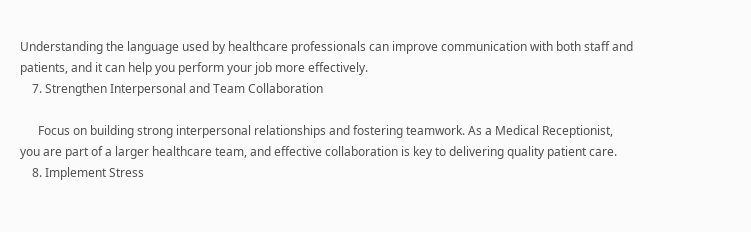Understanding the language used by healthcare professionals can improve communication with both staff and patients, and it can help you perform your job more effectively.
    7. Strengthen Interpersonal and Team Collaboration

      Focus on building strong interpersonal relationships and fostering teamwork. As a Medical Receptionist, you are part of a larger healthcare team, and effective collaboration is key to delivering quality patient care.
    8. Implement Stress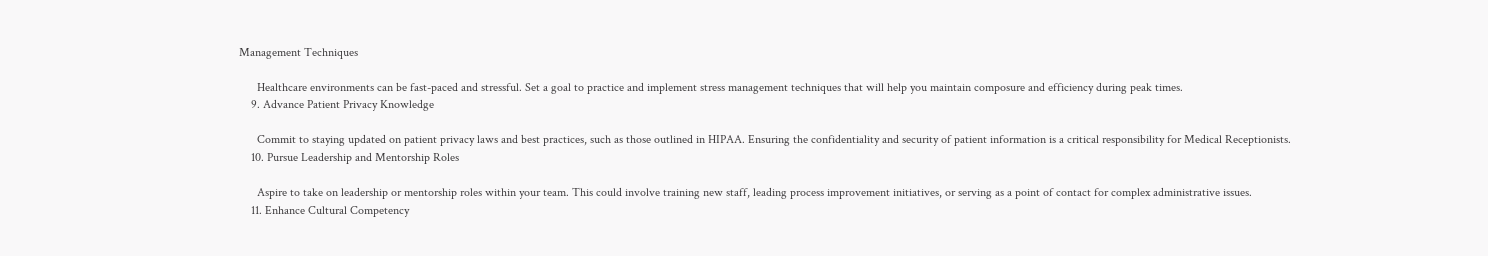Management Techniques

      Healthcare environments can be fast-paced and stressful. Set a goal to practice and implement stress management techniques that will help you maintain composure and efficiency during peak times.
    9. Advance Patient Privacy Knowledge

      Commit to staying updated on patient privacy laws and best practices, such as those outlined in HIPAA. Ensuring the confidentiality and security of patient information is a critical responsibility for Medical Receptionists.
    10. Pursue Leadership and Mentorship Roles

      Aspire to take on leadership or mentorship roles within your team. This could involve training new staff, leading process improvement initiatives, or serving as a point of contact for complex administrative issues.
    11. Enhance Cultural Competency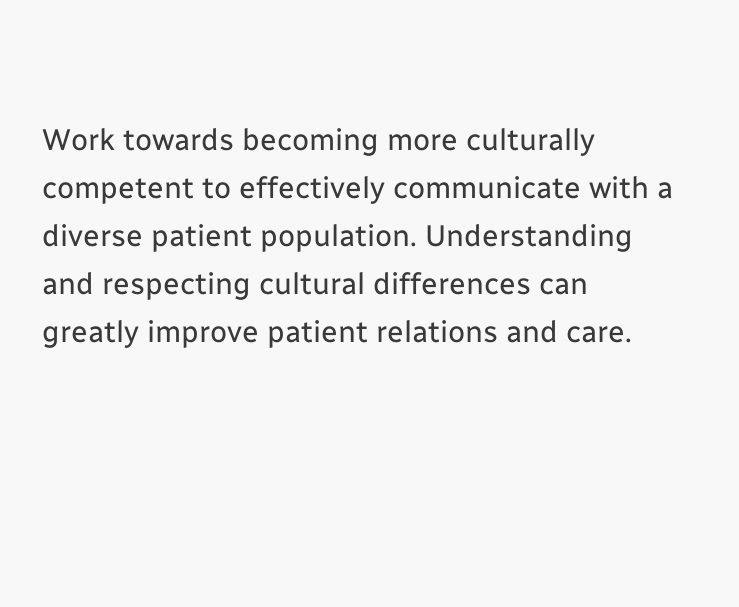Work towards becoming more culturally competent to effectively communicate with a diverse patient population. Understanding and respecting cultural differences can greatly improve patient relations and care.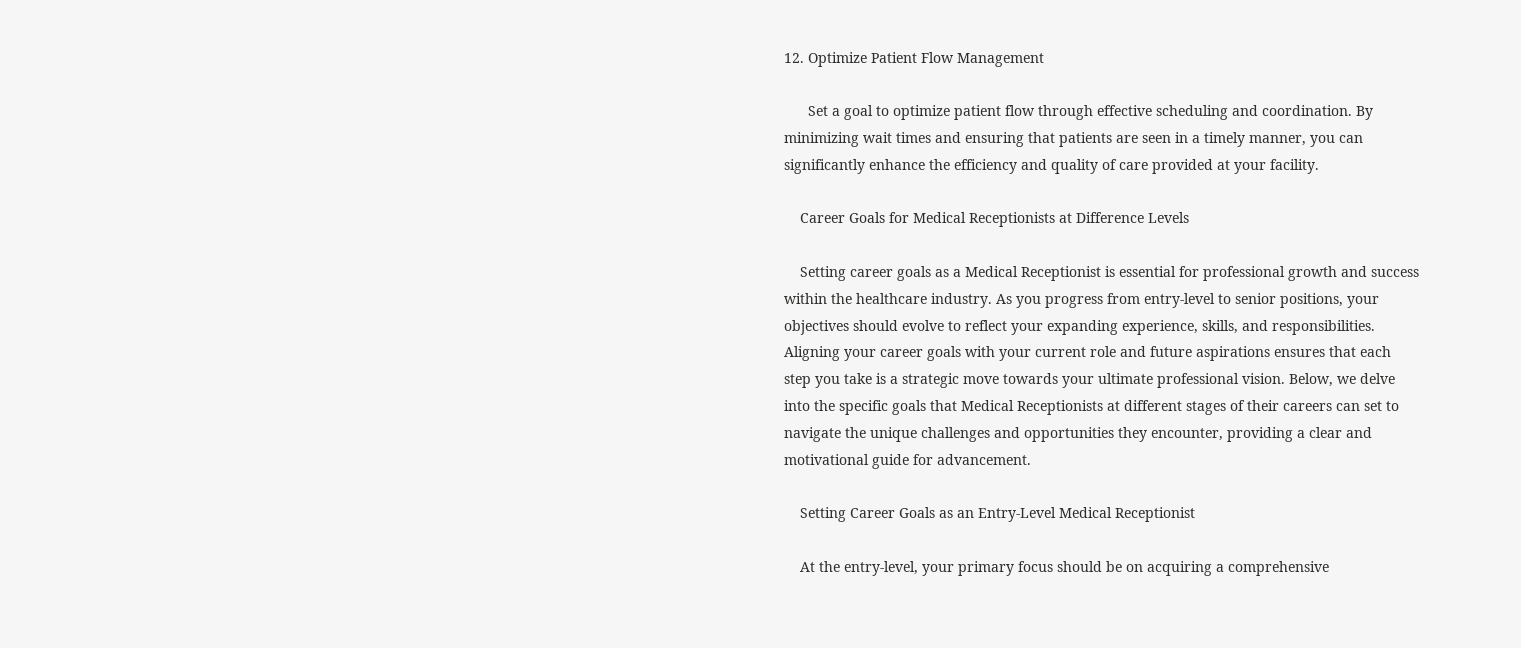12. Optimize Patient Flow Management

      Set a goal to optimize patient flow through effective scheduling and coordination. By minimizing wait times and ensuring that patients are seen in a timely manner, you can significantly enhance the efficiency and quality of care provided at your facility.

    Career Goals for Medical Receptionists at Difference Levels

    Setting career goals as a Medical Receptionist is essential for professional growth and success within the healthcare industry. As you progress from entry-level to senior positions, your objectives should evolve to reflect your expanding experience, skills, and responsibilities. Aligning your career goals with your current role and future aspirations ensures that each step you take is a strategic move towards your ultimate professional vision. Below, we delve into the specific goals that Medical Receptionists at different stages of their careers can set to navigate the unique challenges and opportunities they encounter, providing a clear and motivational guide for advancement.

    Setting Career Goals as an Entry-Level Medical Receptionist

    At the entry-level, your primary focus should be on acquiring a comprehensive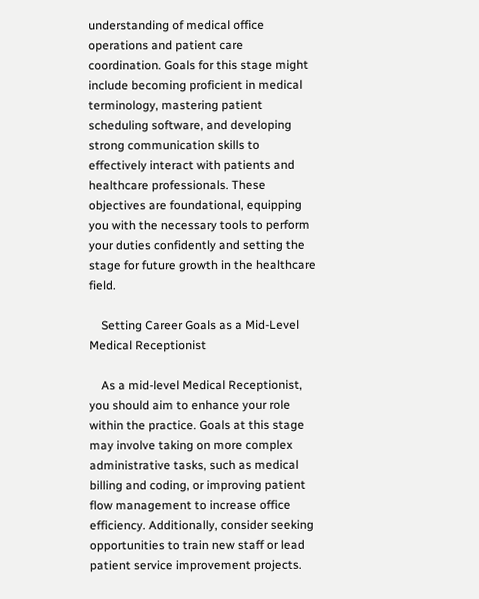understanding of medical office operations and patient care coordination. Goals for this stage might include becoming proficient in medical terminology, mastering patient scheduling software, and developing strong communication skills to effectively interact with patients and healthcare professionals. These objectives are foundational, equipping you with the necessary tools to perform your duties confidently and setting the stage for future growth in the healthcare field.

    Setting Career Goals as a Mid-Level Medical Receptionist

    As a mid-level Medical Receptionist, you should aim to enhance your role within the practice. Goals at this stage may involve taking on more complex administrative tasks, such as medical billing and coding, or improving patient flow management to increase office efficiency. Additionally, consider seeking opportunities to train new staff or lead patient service improvement projects.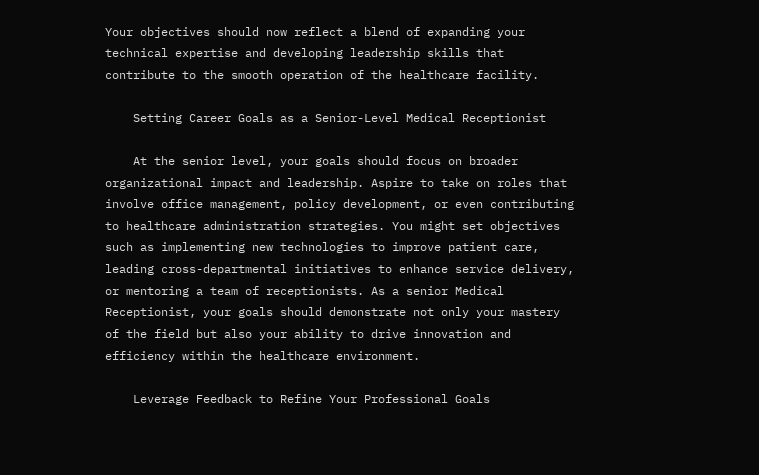Your objectives should now reflect a blend of expanding your technical expertise and developing leadership skills that contribute to the smooth operation of the healthcare facility.

    Setting Career Goals as a Senior-Level Medical Receptionist

    At the senior level, your goals should focus on broader organizational impact and leadership. Aspire to take on roles that involve office management, policy development, or even contributing to healthcare administration strategies. You might set objectives such as implementing new technologies to improve patient care, leading cross-departmental initiatives to enhance service delivery, or mentoring a team of receptionists. As a senior Medical Receptionist, your goals should demonstrate not only your mastery of the field but also your ability to drive innovation and efficiency within the healthcare environment.

    Leverage Feedback to Refine Your Professional Goals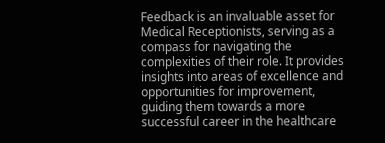Feedback is an invaluable asset for Medical Receptionists, serving as a compass for navigating the complexities of their role. It provides insights into areas of excellence and opportunities for improvement, guiding them towards a more successful career in the healthcare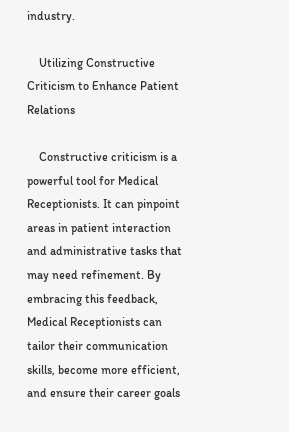industry.

    Utilizing Constructive Criticism to Enhance Patient Relations

    Constructive criticism is a powerful tool for Medical Receptionists. It can pinpoint areas in patient interaction and administrative tasks that may need refinement. By embracing this feedback, Medical Receptionists can tailor their communication skills, become more efficient, and ensure their career goals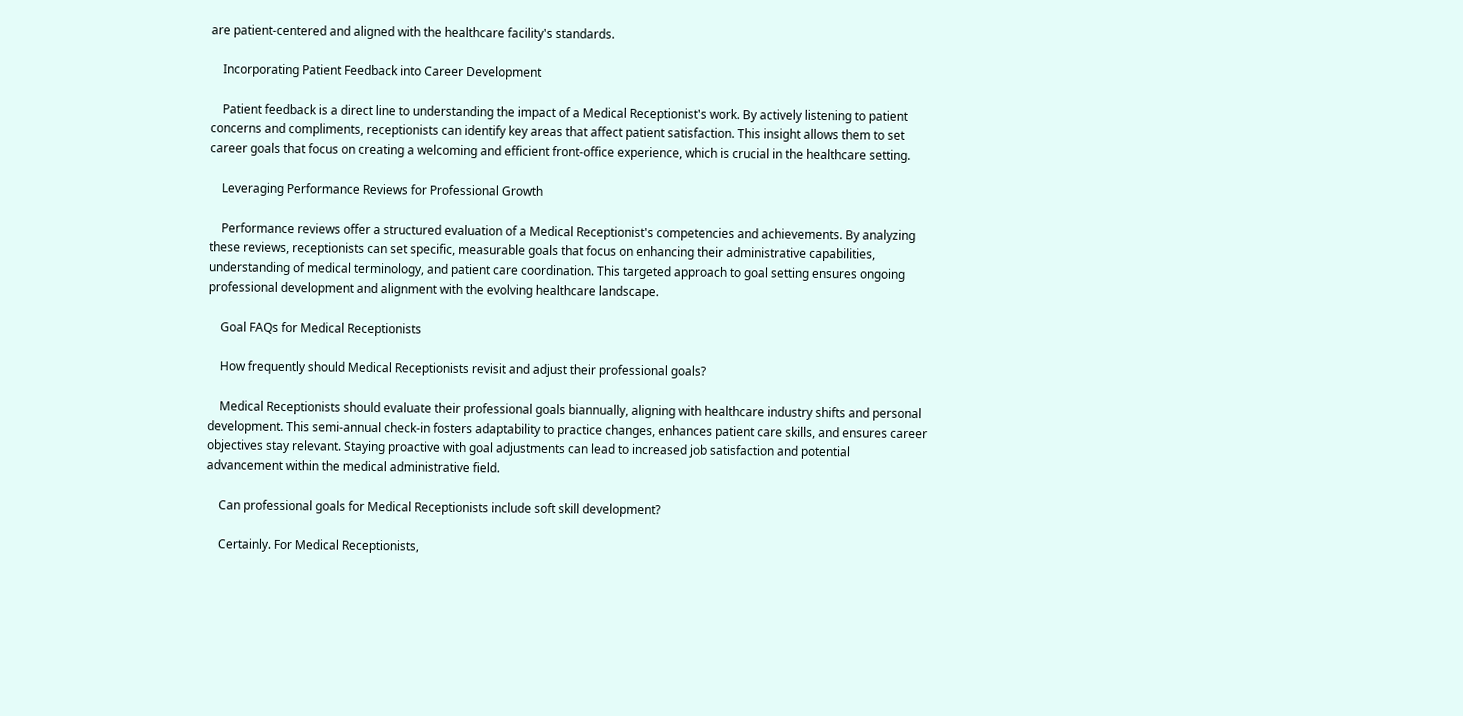are patient-centered and aligned with the healthcare facility's standards.

    Incorporating Patient Feedback into Career Development

    Patient feedback is a direct line to understanding the impact of a Medical Receptionist's work. By actively listening to patient concerns and compliments, receptionists can identify key areas that affect patient satisfaction. This insight allows them to set career goals that focus on creating a welcoming and efficient front-office experience, which is crucial in the healthcare setting.

    Leveraging Performance Reviews for Professional Growth

    Performance reviews offer a structured evaluation of a Medical Receptionist's competencies and achievements. By analyzing these reviews, receptionists can set specific, measurable goals that focus on enhancing their administrative capabilities, understanding of medical terminology, and patient care coordination. This targeted approach to goal setting ensures ongoing professional development and alignment with the evolving healthcare landscape.

    Goal FAQs for Medical Receptionists

    How frequently should Medical Receptionists revisit and adjust their professional goals?

    Medical Receptionists should evaluate their professional goals biannually, aligning with healthcare industry shifts and personal development. This semi-annual check-in fosters adaptability to practice changes, enhances patient care skills, and ensures career objectives stay relevant. Staying proactive with goal adjustments can lead to increased job satisfaction and potential advancement within the medical administrative field.

    Can professional goals for Medical Receptionists include soft skill development?

    Certainly. For Medical Receptionists,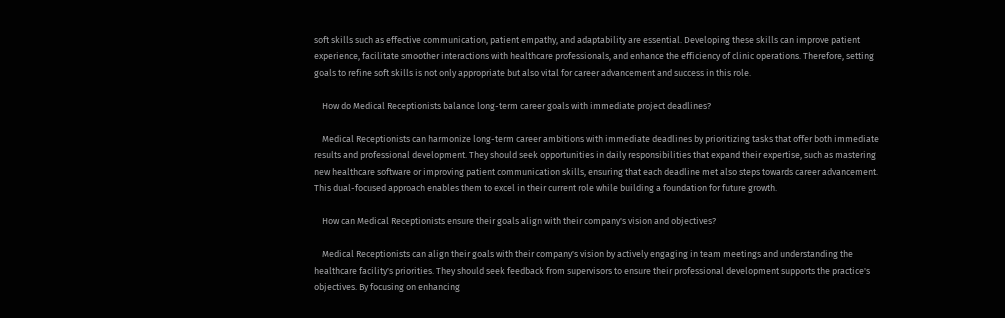soft skills such as effective communication, patient empathy, and adaptability are essential. Developing these skills can improve patient experience, facilitate smoother interactions with healthcare professionals, and enhance the efficiency of clinic operations. Therefore, setting goals to refine soft skills is not only appropriate but also vital for career advancement and success in this role.

    How do Medical Receptionists balance long-term career goals with immediate project deadlines?

    Medical Receptionists can harmonize long-term career ambitions with immediate deadlines by prioritizing tasks that offer both immediate results and professional development. They should seek opportunities in daily responsibilities that expand their expertise, such as mastering new healthcare software or improving patient communication skills, ensuring that each deadline met also steps towards career advancement. This dual-focused approach enables them to excel in their current role while building a foundation for future growth.

    How can Medical Receptionists ensure their goals align with their company's vision and objectives?

    Medical Receptionists can align their goals with their company's vision by actively engaging in team meetings and understanding the healthcare facility's priorities. They should seek feedback from supervisors to ensure their professional development supports the practice's objectives. By focusing on enhancing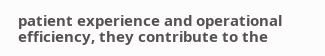patient experience and operational efficiency, they contribute to the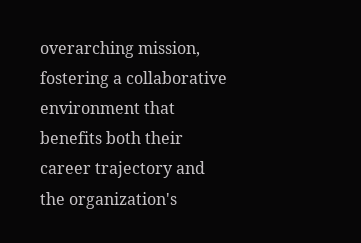overarching mission, fostering a collaborative environment that benefits both their career trajectory and the organization's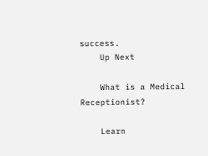success.
    Up Next

    What is a Medical Receptionist?

    Learn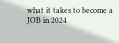what it takes to become a JOB in 2024